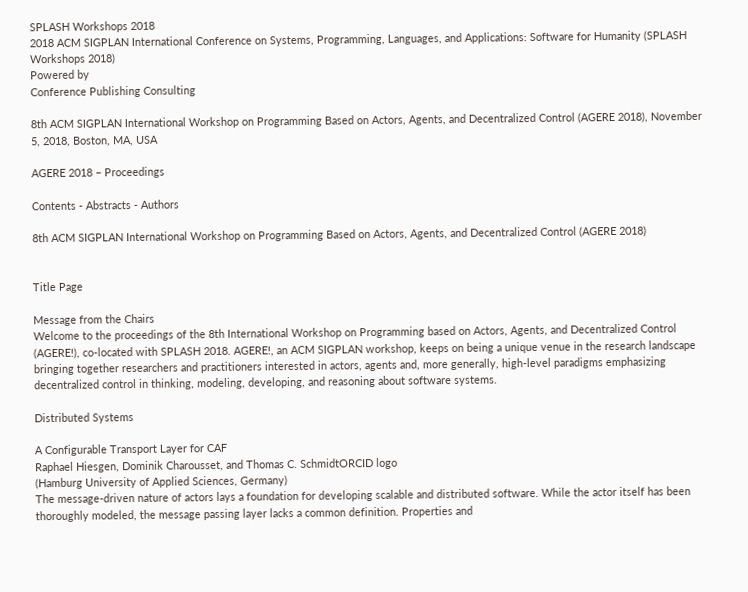SPLASH Workshops 2018
2018 ACM SIGPLAN International Conference on Systems, Programming, Languages, and Applications: Software for Humanity (SPLASH Workshops 2018)
Powered by
Conference Publishing Consulting

8th ACM SIGPLAN International Workshop on Programming Based on Actors, Agents, and Decentralized Control (AGERE 2018), November 5, 2018, Boston, MA, USA

AGERE 2018 – Proceedings

Contents - Abstracts - Authors

8th ACM SIGPLAN International Workshop on Programming Based on Actors, Agents, and Decentralized Control (AGERE 2018)


Title Page

Message from the Chairs
Welcome to the proceedings of the 8th International Workshop on Programming based on Actors, Agents, and Decentralized Control (AGERE!), co-located with SPLASH 2018. AGERE!, an ACM SIGPLAN workshop, keeps on being a unique venue in the research landscape bringing together researchers and practitioners interested in actors, agents and, more generally, high-level paradigms emphasizing decentralized control in thinking, modeling, developing, and reasoning about software systems.

Distributed Systems

A Configurable Transport Layer for CAF
Raphael Hiesgen, Dominik Charousset, and Thomas C. SchmidtORCID logo
(Hamburg University of Applied Sciences, Germany)
The message-driven nature of actors lays a foundation for developing scalable and distributed software. While the actor itself has been thoroughly modeled, the message passing layer lacks a common definition. Properties and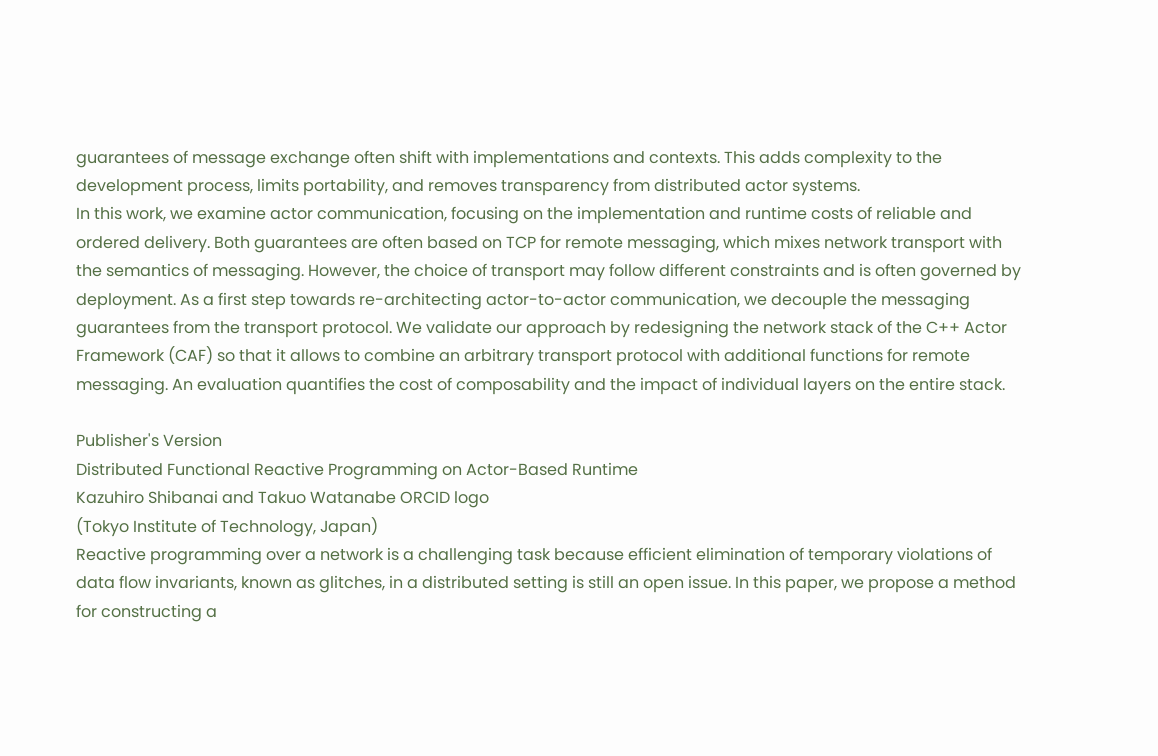guarantees of message exchange often shift with implementations and contexts. This adds complexity to the development process, limits portability, and removes transparency from distributed actor systems.
In this work, we examine actor communication, focusing on the implementation and runtime costs of reliable and ordered delivery. Both guarantees are often based on TCP for remote messaging, which mixes network transport with the semantics of messaging. However, the choice of transport may follow different constraints and is often governed by deployment. As a first step towards re-architecting actor-to-actor communication, we decouple the messaging guarantees from the transport protocol. We validate our approach by redesigning the network stack of the C++ Actor Framework (CAF) so that it allows to combine an arbitrary transport protocol with additional functions for remote messaging. An evaluation quantifies the cost of composability and the impact of individual layers on the entire stack.

Publisher's Version
Distributed Functional Reactive Programming on Actor-Based Runtime
Kazuhiro Shibanai and Takuo Watanabe ORCID logo
(Tokyo Institute of Technology, Japan)
Reactive programming over a network is a challenging task because efficient elimination of temporary violations of data flow invariants, known as glitches, in a distributed setting is still an open issue. In this paper, we propose a method for constructing a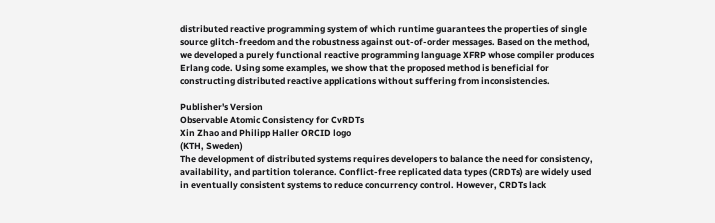distributed reactive programming system of which runtime guarantees the properties of single source glitch-freedom and the robustness against out-of-order messages. Based on the method, we developed a purely functional reactive programming language XFRP whose compiler produces Erlang code. Using some examples, we show that the proposed method is beneficial for constructing distributed reactive applications without suffering from inconsistencies.

Publisher's Version
Observable Atomic Consistency for CvRDTs
Xin Zhao and Philipp Haller ORCID logo
(KTH, Sweden)
The development of distributed systems requires developers to balance the need for consistency, availability, and partition tolerance. Conflict-free replicated data types (CRDTs) are widely used in eventually consistent systems to reduce concurrency control. However, CRDTs lack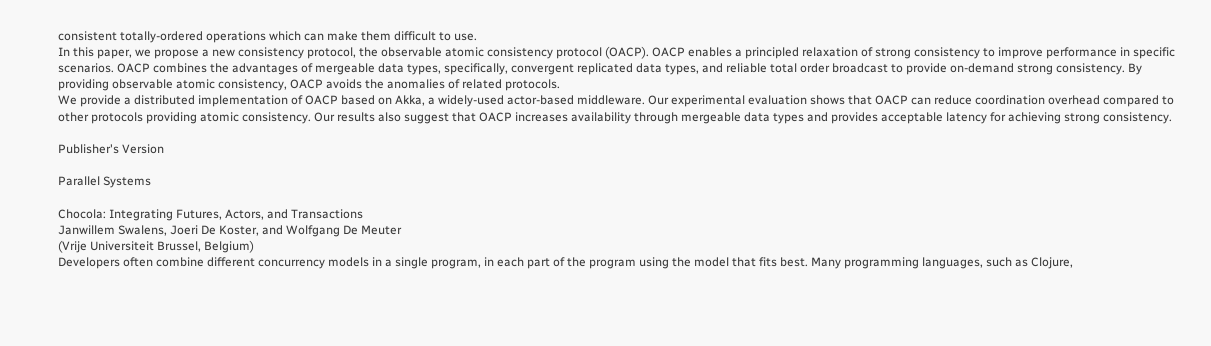consistent totally-ordered operations which can make them difficult to use.
In this paper, we propose a new consistency protocol, the observable atomic consistency protocol (OACP). OACP enables a principled relaxation of strong consistency to improve performance in specific scenarios. OACP combines the advantages of mergeable data types, specifically, convergent replicated data types, and reliable total order broadcast to provide on-demand strong consistency. By providing observable atomic consistency, OACP avoids the anomalies of related protocols.
We provide a distributed implementation of OACP based on Akka, a widely-used actor-based middleware. Our experimental evaluation shows that OACP can reduce coordination overhead compared to other protocols providing atomic consistency. Our results also suggest that OACP increases availability through mergeable data types and provides acceptable latency for achieving strong consistency.

Publisher's Version

Parallel Systems

Chocola: Integrating Futures, Actors, and Transactions
Janwillem Swalens, Joeri De Koster, and Wolfgang De Meuter
(Vrije Universiteit Brussel, Belgium)
Developers often combine different concurrency models in a single program, in each part of the program using the model that fits best. Many programming languages, such as Clojure,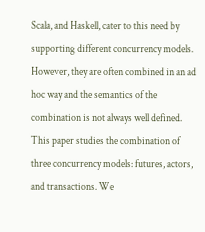Scala, and Haskell, cater to this need by supporting different concurrency models. However, they are often combined in an ad hoc way and the semantics of the combination is not always well defined.
This paper studies the combination of three concurrency models: futures, actors, and transactions. We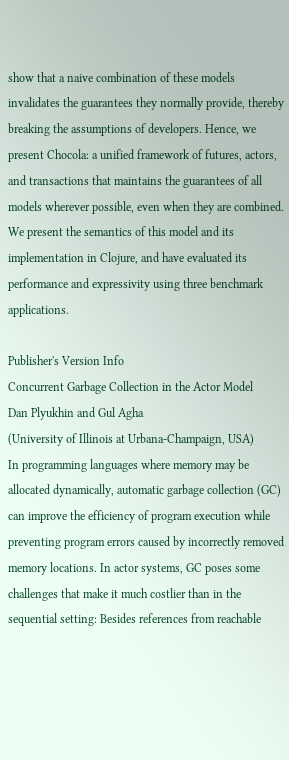show that a naive combination of these models invalidates the guarantees they normally provide, thereby breaking the assumptions of developers. Hence, we present Chocola: a unified framework of futures, actors, and transactions that maintains the guarantees of all models wherever possible, even when they are combined. We present the semantics of this model and its implementation in Clojure, and have evaluated its performance and expressivity using three benchmark applications.

Publisher's Version Info
Concurrent Garbage Collection in the Actor Model
Dan Plyukhin and Gul Agha
(University of Illinois at Urbana-Champaign, USA)
In programming languages where memory may be allocated dynamically, automatic garbage collection (GC) can improve the efficiency of program execution while preventing program errors caused by incorrectly removed memory locations. In actor systems, GC poses some challenges that make it much costlier than in the sequential setting: Besides references from reachable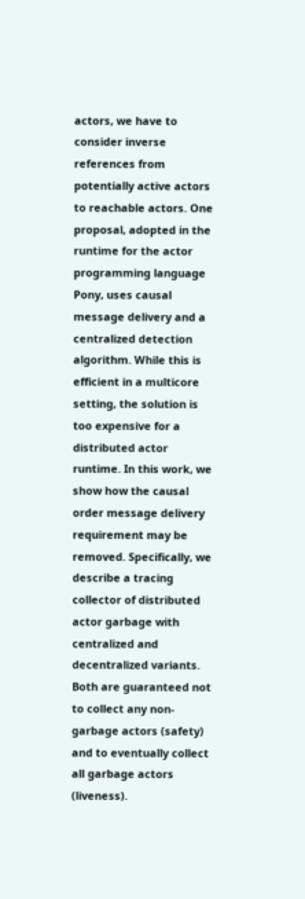actors, we have to consider inverse references from potentially active actors to reachable actors. One proposal, adopted in the runtime for the actor programming language Pony, uses causal message delivery and a centralized detection algorithm. While this is efficient in a multicore setting, the solution is too expensive for a distributed actor runtime. In this work, we show how the causal order message delivery requirement may be removed. Specifically, we describe a tracing collector of distributed actor garbage with centralized and decentralized variants. Both are guaranteed not to collect any non-garbage actors (safety) and to eventually collect all garbage actors (liveness).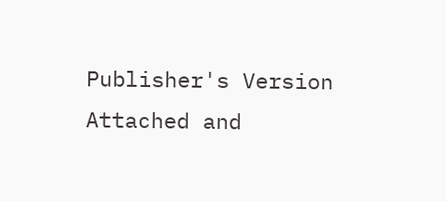Publisher's Version
Attached and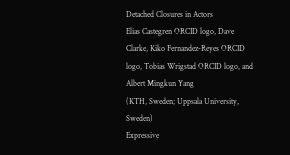Detached Closures in Actors
Elias Castegren ORCID logo, Dave Clarke, Kiko Fernandez-Reyes ORCID logo, Tobias Wrigstad ORCID logo, and Albert Mingkun Yang
(KTH, Sweden; Uppsala University, Sweden)
Expressive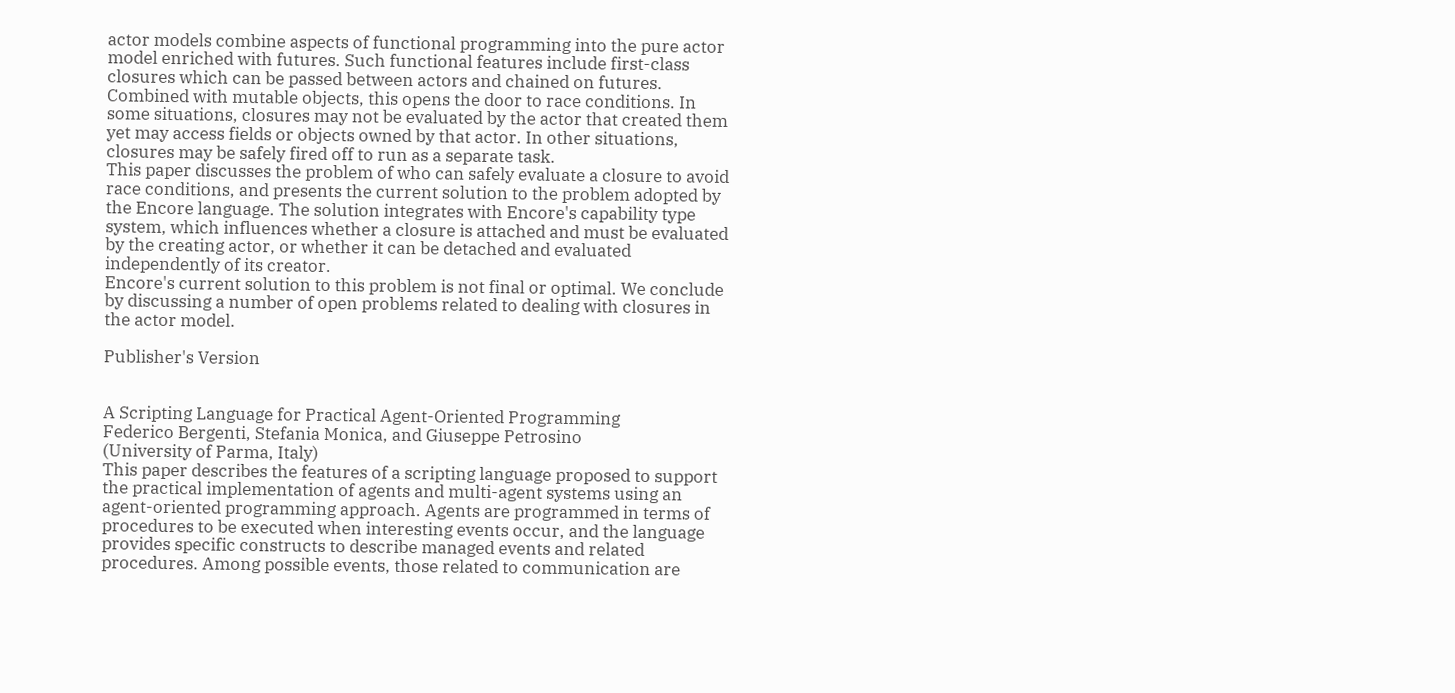actor models combine aspects of functional programming into the pure actor model enriched with futures. Such functional features include first-class closures which can be passed between actors and chained on futures. Combined with mutable objects, this opens the door to race conditions. In some situations, closures may not be evaluated by the actor that created them yet may access fields or objects owned by that actor. In other situations, closures may be safely fired off to run as a separate task.
This paper discusses the problem of who can safely evaluate a closure to avoid race conditions, and presents the current solution to the problem adopted by the Encore language. The solution integrates with Encore's capability type system, which influences whether a closure is attached and must be evaluated by the creating actor, or whether it can be detached and evaluated independently of its creator.
Encore's current solution to this problem is not final or optimal. We conclude by discussing a number of open problems related to dealing with closures in the actor model.

Publisher's Version


A Scripting Language for Practical Agent-Oriented Programming
Federico Bergenti, Stefania Monica, and Giuseppe Petrosino
(University of Parma, Italy)
This paper describes the features of a scripting language proposed to support the practical implementation of agents and multi-agent systems using an agent-oriented programming approach. Agents are programmed in terms of procedures to be executed when interesting events occur, and the language provides specific constructs to describe managed events and related procedures. Among possible events, those related to communication are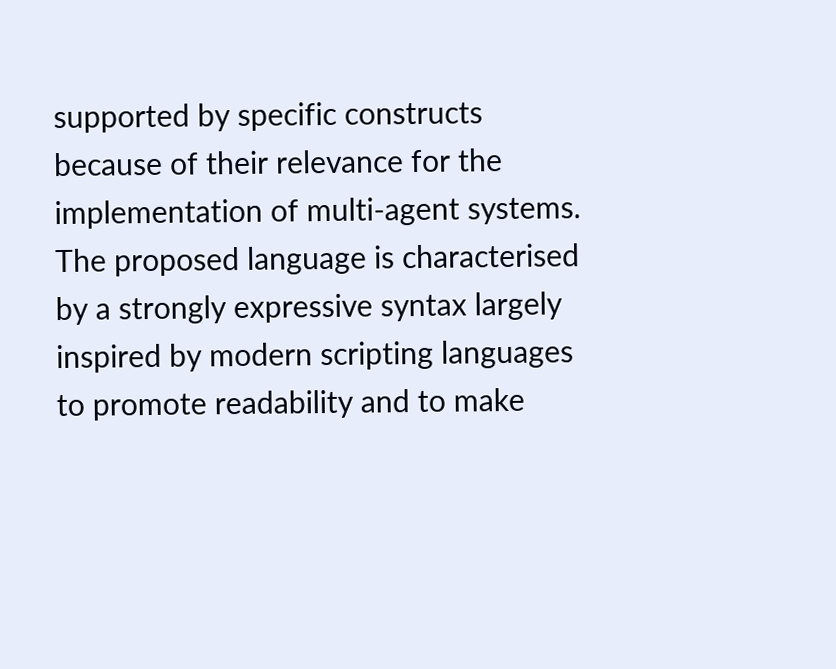supported by specific constructs because of their relevance for the implementation of multi-agent systems. The proposed language is characterised by a strongly expressive syntax largely inspired by modern scripting languages to promote readability and to make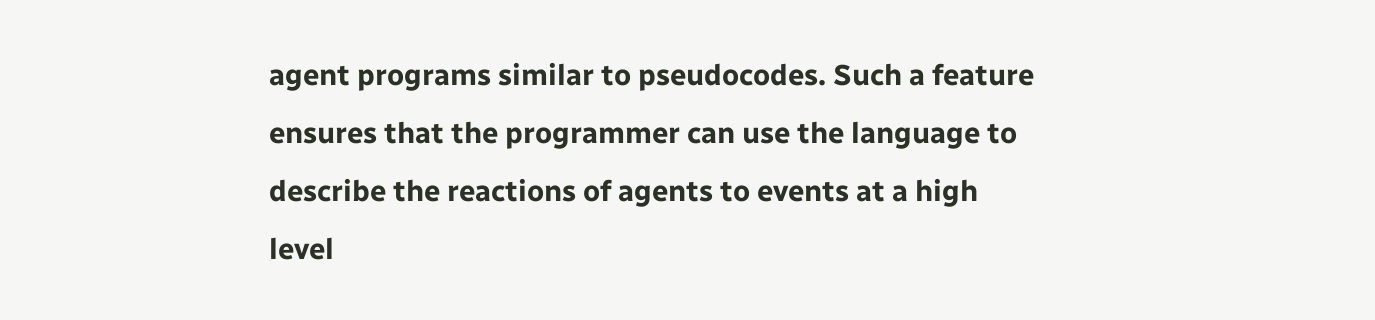agent programs similar to pseudocodes. Such a feature ensures that the programmer can use the language to describe the reactions of agents to events at a high level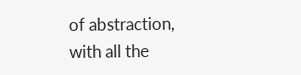of abstraction, with all the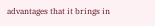advantages that it brings in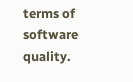terms of software quality.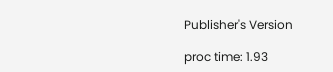Publisher's Version

proc time: 1.93